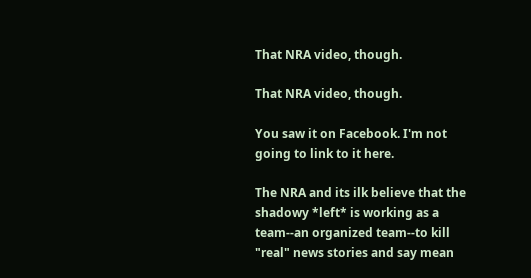That NRA video, though.

That NRA video, though.

You saw it on Facebook. I'm not going to link to it here.

The NRA and its ilk believe that the shadowy *left* is working as a team--an organized team--to kill "real" news stories and say mean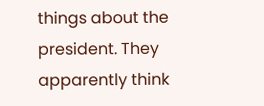things about the president. They apparently think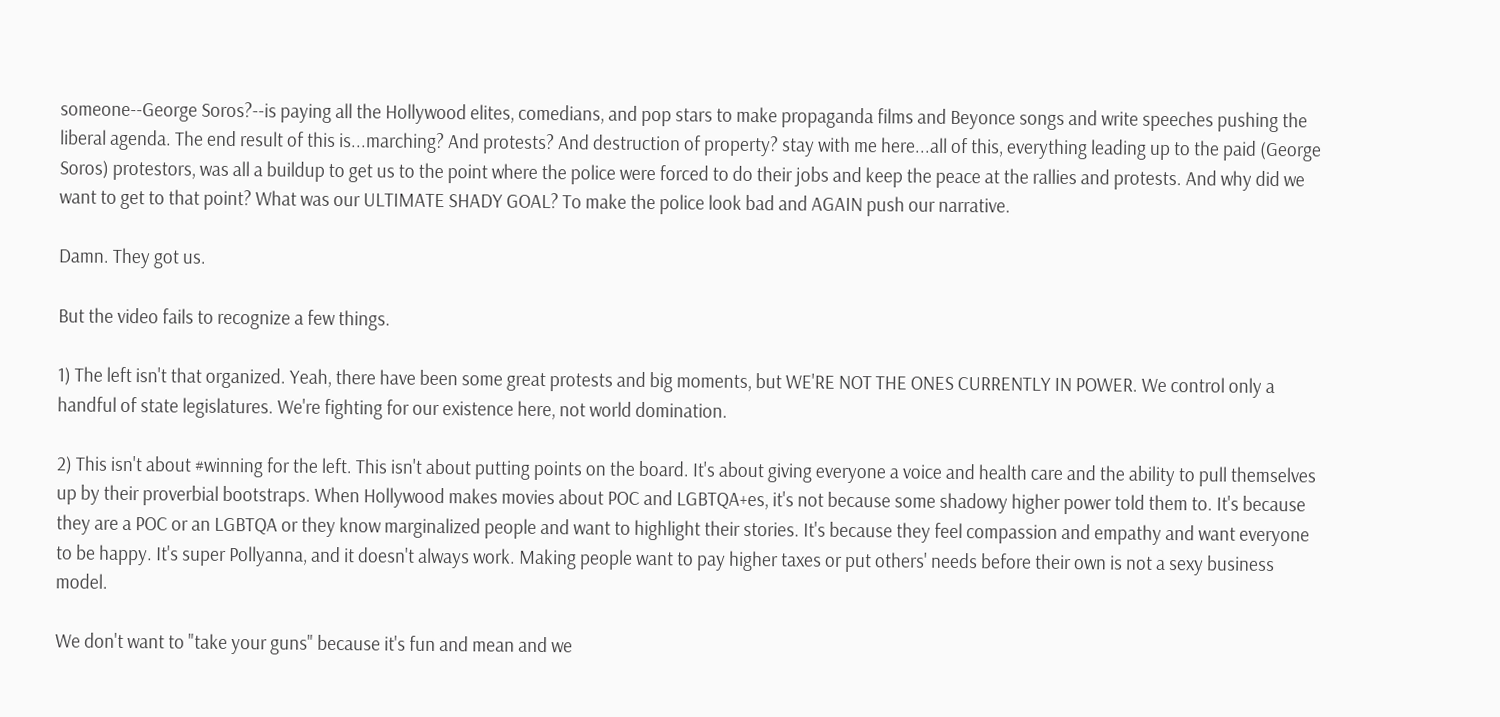someone--George Soros?--is paying all the Hollywood elites, comedians, and pop stars to make propaganda films and Beyonce songs and write speeches pushing the liberal agenda. The end result of this is...marching? And protests? And destruction of property? stay with me here...all of this, everything leading up to the paid (George Soros) protestors, was all a buildup to get us to the point where the police were forced to do their jobs and keep the peace at the rallies and protests. And why did we want to get to that point? What was our ULTIMATE SHADY GOAL? To make the police look bad and AGAIN push our narrative.

Damn. They got us.

But the video fails to recognize a few things.

1) The left isn't that organized. Yeah, there have been some great protests and big moments, but WE'RE NOT THE ONES CURRENTLY IN POWER. We control only a handful of state legislatures. We're fighting for our existence here, not world domination.

2) This isn't about #winning for the left. This isn't about putting points on the board. It's about giving everyone a voice and health care and the ability to pull themselves up by their proverbial bootstraps. When Hollywood makes movies about POC and LGBTQA+es, it's not because some shadowy higher power told them to. It's because they are a POC or an LGBTQA or they know marginalized people and want to highlight their stories. It's because they feel compassion and empathy and want everyone to be happy. It's super Pollyanna, and it doesn't always work. Making people want to pay higher taxes or put others' needs before their own is not a sexy business model.

We don't want to "take your guns" because it's fun and mean and we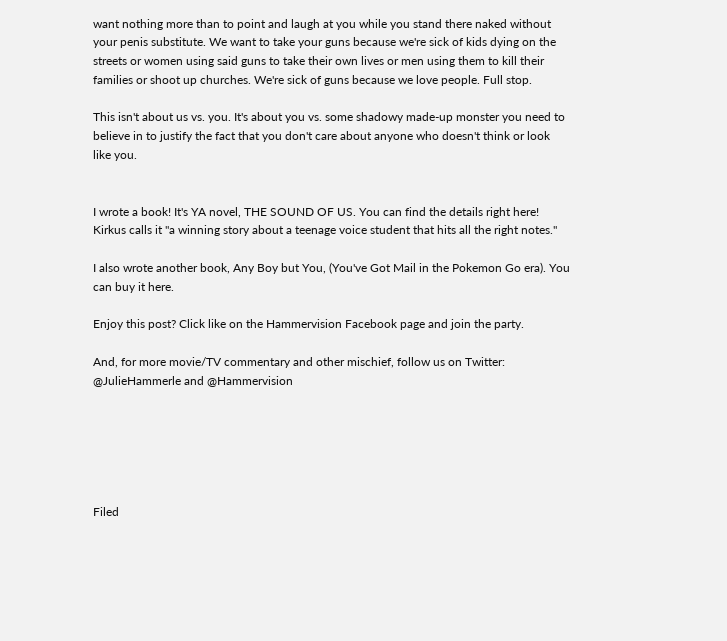want nothing more than to point and laugh at you while you stand there naked without your penis substitute. We want to take your guns because we're sick of kids dying on the streets or women using said guns to take their own lives or men using them to kill their families or shoot up churches. We're sick of guns because we love people. Full stop.

This isn't about us vs. you. It's about you vs. some shadowy made-up monster you need to believe in to justify the fact that you don't care about anyone who doesn't think or look like you.


I wrote a book! It's YA novel, THE SOUND OF US. You can find the details right here! Kirkus calls it "a winning story about a teenage voice student that hits all the right notes."

I also wrote another book, Any Boy but You, (You've Got Mail in the Pokemon Go era). You can buy it here.

Enjoy this post? Click like on the Hammervision Facebook page and join the party.

And, for more movie/TV commentary and other mischief, follow us on Twitter: @JulieHammerle and @Hammervision






Filed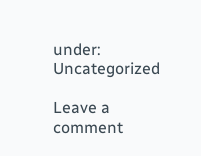under: Uncategorized

Leave a comment